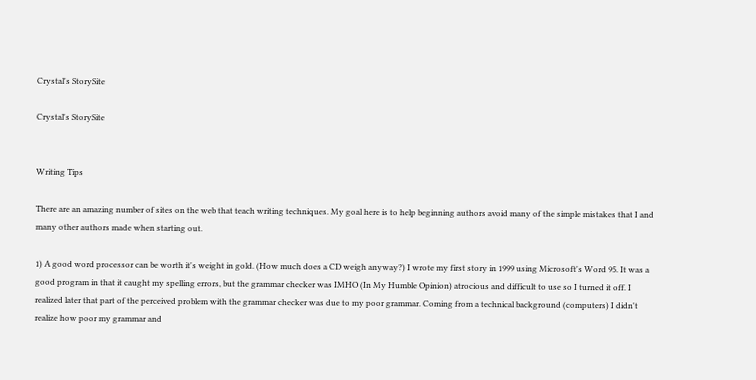Crystal's StorySite

Crystal's StorySite


Writing Tips

There are an amazing number of sites on the web that teach writing techniques. My goal here is to help beginning authors avoid many of the simple mistakes that I and many other authors made when starting out.

1) A good word processor can be worth it's weight in gold. (How much does a CD weigh anyway?) I wrote my first story in 1999 using Microsoft's Word 95. It was a good program in that it caught my spelling errors, but the grammar checker was IMHO (In My Humble Opinion) atrocious and difficult to use so I turned it off. I realized later that part of the perceived problem with the grammar checker was due to my poor grammar. Coming from a technical background (computers) I didn't realize how poor my grammar and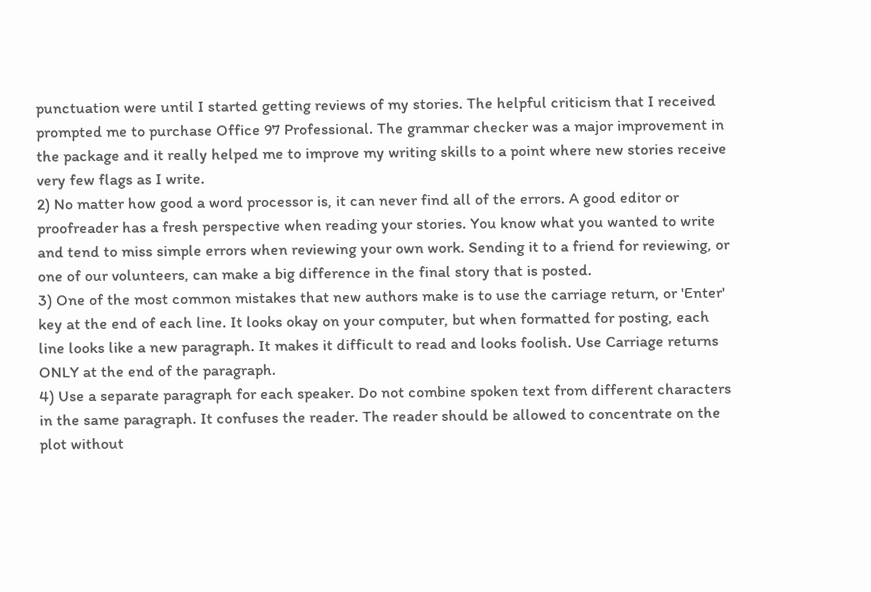punctuation were until I started getting reviews of my stories. The helpful criticism that I received prompted me to purchase Office 97 Professional. The grammar checker was a major improvement in the package and it really helped me to improve my writing skills to a point where new stories receive very few flags as I write.
2) No matter how good a word processor is, it can never find all of the errors. A good editor or proofreader has a fresh perspective when reading your stories. You know what you wanted to write and tend to miss simple errors when reviewing your own work. Sending it to a friend for reviewing, or one of our volunteers, can make a big difference in the final story that is posted.
3) One of the most common mistakes that new authors make is to use the carriage return, or 'Enter' key at the end of each line. It looks okay on your computer, but when formatted for posting, each line looks like a new paragraph. It makes it difficult to read and looks foolish. Use Carriage returns ONLY at the end of the paragraph.
4) Use a separate paragraph for each speaker. Do not combine spoken text from different characters in the same paragraph. It confuses the reader. The reader should be allowed to concentrate on the plot without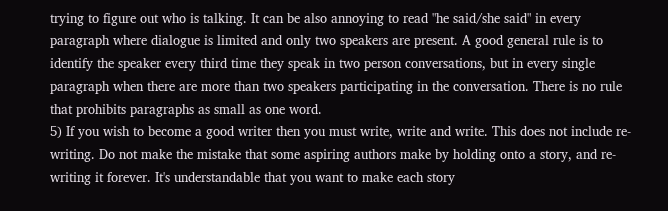trying to figure out who is talking. It can be also annoying to read "he said/she said" in every paragraph where dialogue is limited and only two speakers are present. A good general rule is to identify the speaker every third time they speak in two person conversations, but in every single paragraph when there are more than two speakers participating in the conversation. There is no rule that prohibits paragraphs as small as one word.
5) If you wish to become a good writer then you must write, write and write. This does not include re-writing. Do not make the mistake that some aspiring authors make by holding onto a story, and re-writing it forever. It's understandable that you want to make each story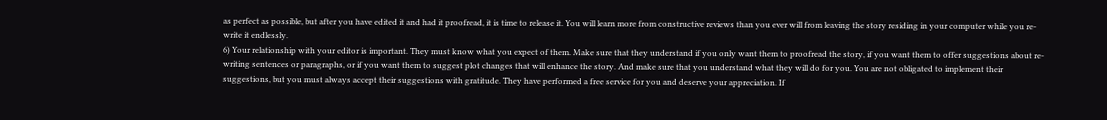as perfect as possible, but after you have edited it and had it proofread, it is time to release it. You will learn more from constructive reviews than you ever will from leaving the story residing in your computer while you re-write it endlessly.
6) Your relationship with your editor is important. They must know what you expect of them. Make sure that they understand if you only want them to proofread the story, if you want them to offer suggestions about re-writing sentences or paragraphs, or if you want them to suggest plot changes that will enhance the story. And make sure that you understand what they will do for you. You are not obligated to implement their suggestions, but you must always accept their suggestions with gratitude. They have performed a free service for you and deserve your appreciation. If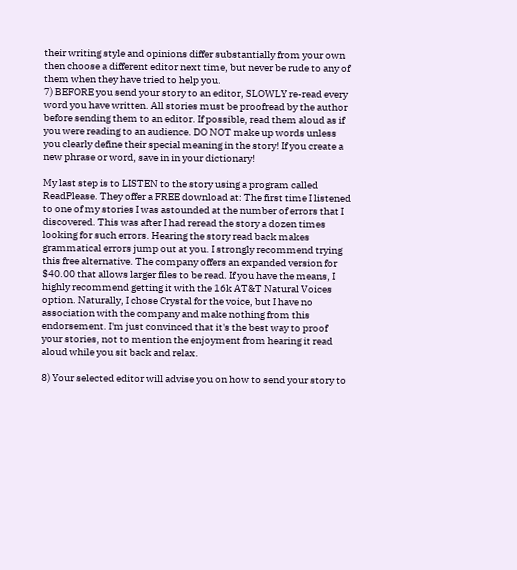their writing style and opinions differ substantially from your own then choose a different editor next time, but never be rude to any of them when they have tried to help you.
7) BEFORE you send your story to an editor, SLOWLY re-read every word you have written. All stories must be proofread by the author before sending them to an editor. If possible, read them aloud as if you were reading to an audience. DO NOT make up words unless you clearly define their special meaning in the story! If you create a new phrase or word, save in in your dictionary!

My last step is to LISTEN to the story using a program called ReadPlease. They offer a FREE download at: The first time I listened to one of my stories I was astounded at the number of errors that I discovered. This was after I had reread the story a dozen times looking for such errors. Hearing the story read back makes grammatical errors jump out at you. I strongly recommend trying this free alternative. The company offers an expanded version for $40.00 that allows larger files to be read. If you have the means, I highly recommend getting it with the 16k AT&T Natural Voices option. Naturally, I chose Crystal for the voice, but I have no association with the company and make nothing from this endorsement. I'm just convinced that it's the best way to proof your stories, not to mention the enjoyment from hearing it read aloud while you sit back and relax.

8) Your selected editor will advise you on how to send your story to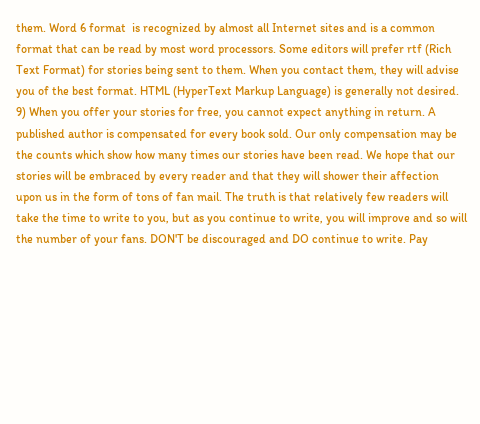them. Word 6 format  is recognized by almost all Internet sites and is a common format that can be read by most word processors. Some editors will prefer rtf (Rich Text Format) for stories being sent to them. When you contact them, they will advise you of the best format. HTML (HyperText Markup Language) is generally not desired.
9) When you offer your stories for free, you cannot expect anything in return. A published author is compensated for every book sold. Our only compensation may be the counts which show how many times our stories have been read. We hope that our stories will be embraced by every reader and that they will shower their affection upon us in the form of tons of fan mail. The truth is that relatively few readers will take the time to write to you, but as you continue to write, you will improve and so will the number of your fans. DON'T be discouraged and DO continue to write. Pay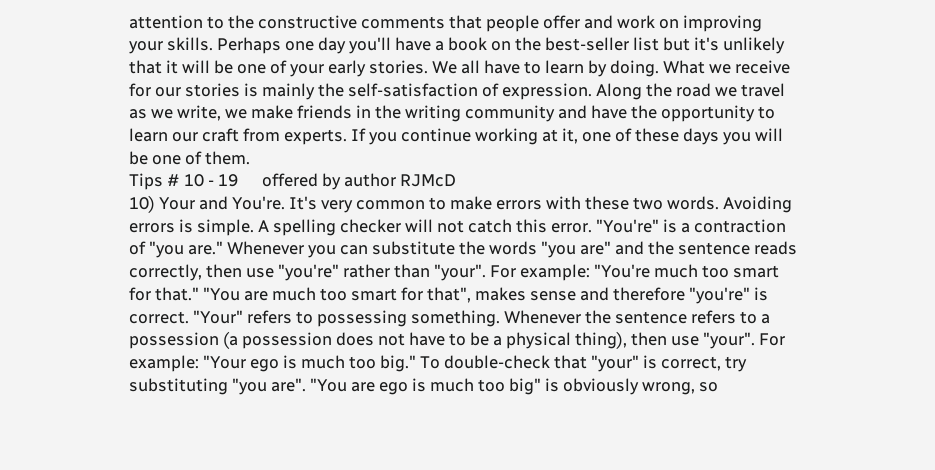attention to the constructive comments that people offer and work on improving your skills. Perhaps one day you'll have a book on the best-seller list but it's unlikely that it will be one of your early stories. We all have to learn by doing. What we receive for our stories is mainly the self-satisfaction of expression. Along the road we travel as we write, we make friends in the writing community and have the opportunity to learn our craft from experts. If you continue working at it, one of these days you will be one of them.
Tips # 10 - 19      offered by author RJMcD
10) Your and You're. It's very common to make errors with these two words. Avoiding errors is simple. A spelling checker will not catch this error. "You're" is a contraction of "you are." Whenever you can substitute the words "you are" and the sentence reads correctly, then use "you're" rather than "your". For example: "You're much too smart for that." "You are much too smart for that", makes sense and therefore "you're" is correct. "Your" refers to possessing something. Whenever the sentence refers to a possession (a possession does not have to be a physical thing), then use "your". For example: "Your ego is much too big." To double-check that "your" is correct, try substituting "you are". "You are ego is much too big" is obviously wrong, so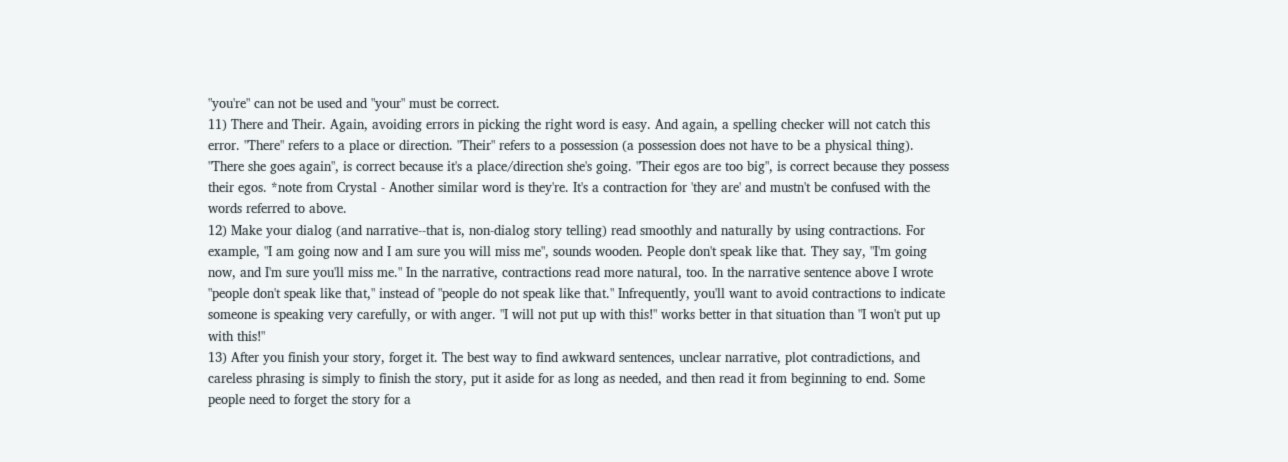"you're" can not be used and "your" must be correct.
11) There and Their. Again, avoiding errors in picking the right word is easy. And again, a spelling checker will not catch this error. "There" refers to a place or direction. "Their" refers to a possession (a possession does not have to be a physical thing). "There she goes again", is correct because it's a place/direction she's going. "Their egos are too big", is correct because they possess their egos. *note from Crystal - Another similar word is they're. It's a contraction for 'they are' and mustn't be confused with the words referred to above.
12) Make your dialog (and narrative--that is, non-dialog story telling) read smoothly and naturally by using contractions. For example, "I am going now and I am sure you will miss me", sounds wooden. People don't speak like that. They say, "I'm going now, and I'm sure you'll miss me." In the narrative, contractions read more natural, too. In the narrative sentence above I wrote "people don't speak like that," instead of "people do not speak like that." Infrequently, you'll want to avoid contractions to indicate someone is speaking very carefully, or with anger. "I will not put up with this!" works better in that situation than "I won't put up with this!"
13) After you finish your story, forget it. The best way to find awkward sentences, unclear narrative, plot contradictions, and careless phrasing is simply to finish the story, put it aside for as long as needed, and then read it from beginning to end. Some people need to forget the story for a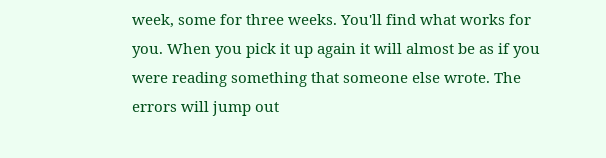week, some for three weeks. You'll find what works for you. When you pick it up again it will almost be as if you were reading something that someone else wrote. The errors will jump out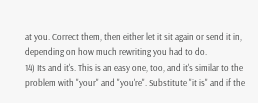at you. Correct them, then either let it sit again or send it in, depending on how much rewriting you had to do.
14) Its and it's. This is an easy one, too, and it's similar to the problem with "your" and "you're". Substitute "it is" and if the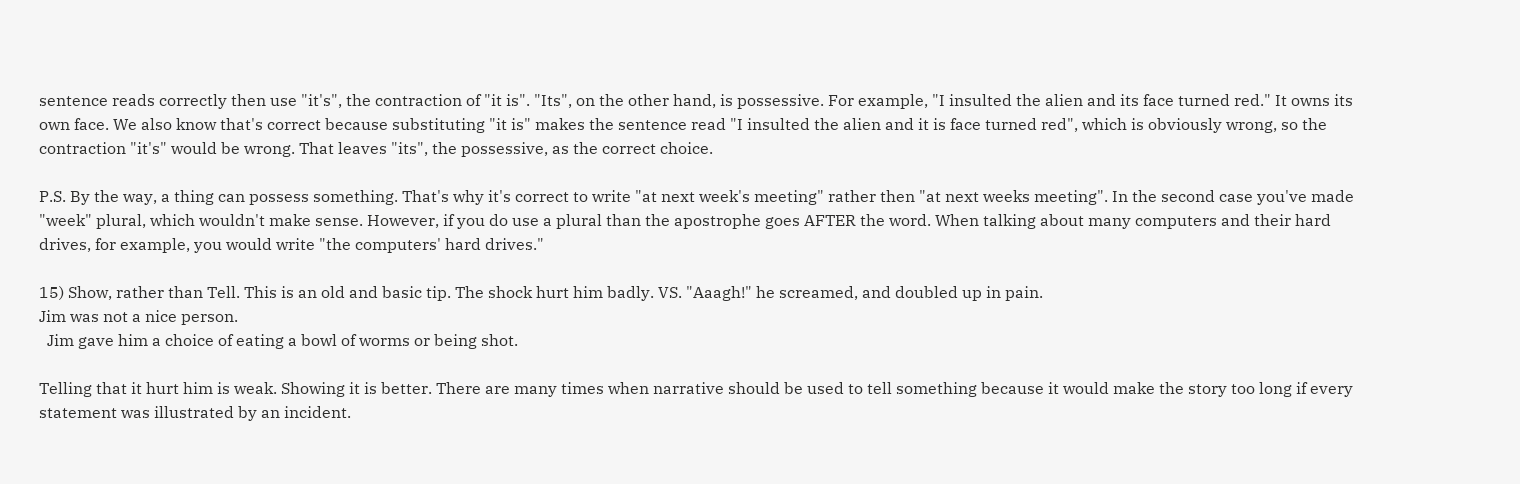sentence reads correctly then use "it's", the contraction of "it is". "Its", on the other hand, is possessive. For example, "I insulted the alien and its face turned red." It owns its own face. We also know that's correct because substituting "it is" makes the sentence read "I insulted the alien and it is face turned red", which is obviously wrong, so the contraction "it's" would be wrong. That leaves "its", the possessive, as the correct choice.

P.S. By the way, a thing can possess something. That's why it's correct to write "at next week's meeting" rather then "at next weeks meeting". In the second case you've made "week" plural, which wouldn't make sense. However, if you do use a plural than the apostrophe goes AFTER the word. When talking about many computers and their hard drives, for example, you would write "the computers' hard drives."

15) Show, rather than Tell. This is an old and basic tip. The shock hurt him badly. VS. "Aaagh!" he screamed, and doubled up in pain.
Jim was not a nice person.
  Jim gave him a choice of eating a bowl of worms or being shot.

Telling that it hurt him is weak. Showing it is better. There are many times when narrative should be used to tell something because it would make the story too long if every statement was illustrated by an incident.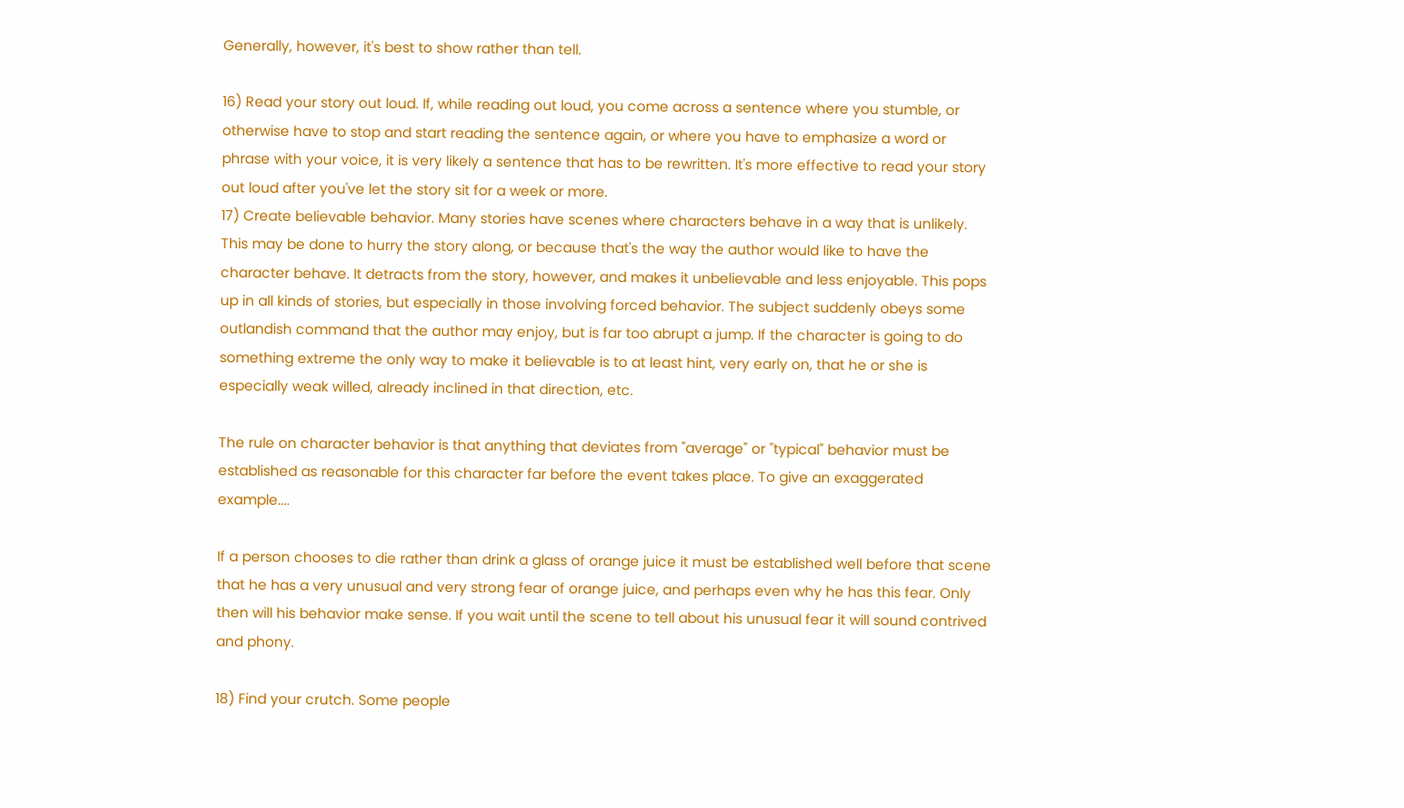Generally, however, it's best to show rather than tell.

16) Read your story out loud. If, while reading out loud, you come across a sentence where you stumble, or otherwise have to stop and start reading the sentence again, or where you have to emphasize a word or phrase with your voice, it is very likely a sentence that has to be rewritten. It's more effective to read your story out loud after you've let the story sit for a week or more.
17) Create believable behavior. Many stories have scenes where characters behave in a way that is unlikely. This may be done to hurry the story along, or because that's the way the author would like to have the character behave. It detracts from the story, however, and makes it unbelievable and less enjoyable. This pops up in all kinds of stories, but especially in those involving forced behavior. The subject suddenly obeys some outlandish command that the author may enjoy, but is far too abrupt a jump. If the character is going to do something extreme the only way to make it believable is to at least hint, very early on, that he or she is especially weak willed, already inclined in that direction, etc.

The rule on character behavior is that anything that deviates from "average" or "typical" behavior must be established as reasonable for this character far before the event takes place. To give an exaggerated example....

If a person chooses to die rather than drink a glass of orange juice it must be established well before that scene that he has a very unusual and very strong fear of orange juice, and perhaps even why he has this fear. Only then will his behavior make sense. If you wait until the scene to tell about his unusual fear it will sound contrived and phony.

18) Find your crutch. Some people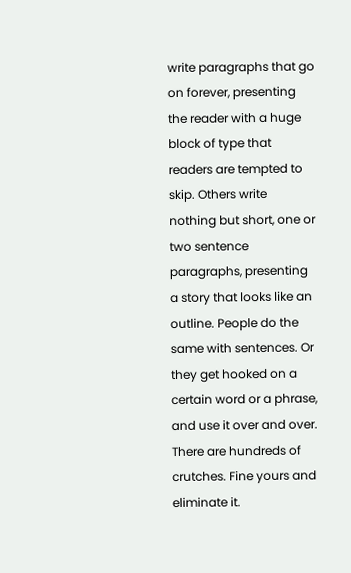write paragraphs that go on forever, presenting the reader with a huge block of type that readers are tempted to skip. Others write nothing but short, one or two sentence paragraphs, presenting a story that looks like an outline. People do the same with sentences. Or they get hooked on a certain word or a phrase, and use it over and over. There are hundreds of crutches. Fine yours and eliminate it.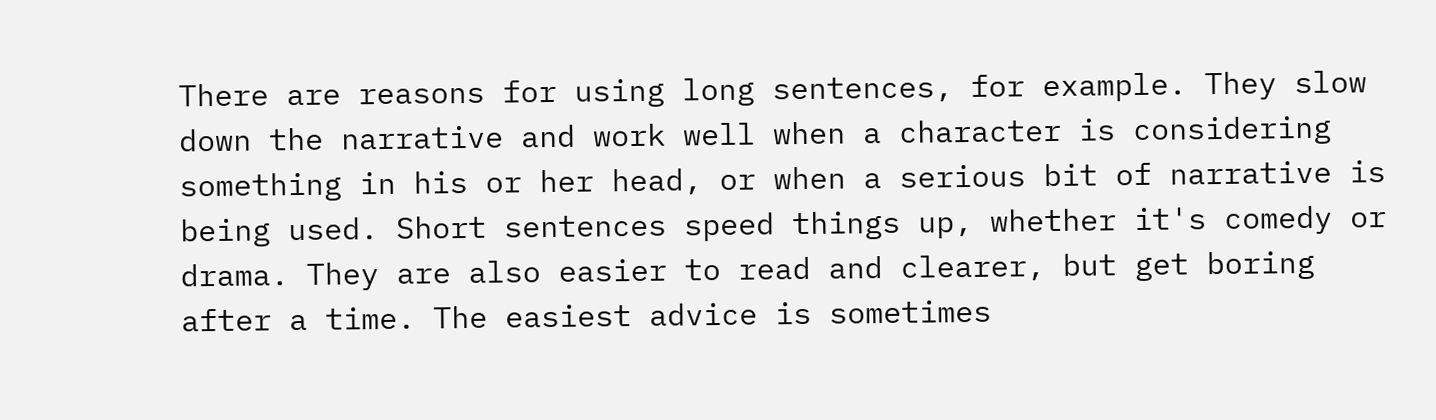There are reasons for using long sentences, for example. They slow down the narrative and work well when a character is considering something in his or her head, or when a serious bit of narrative is being used. Short sentences speed things up, whether it's comedy or drama. They are also easier to read and clearer, but get boring after a time. The easiest advice is sometimes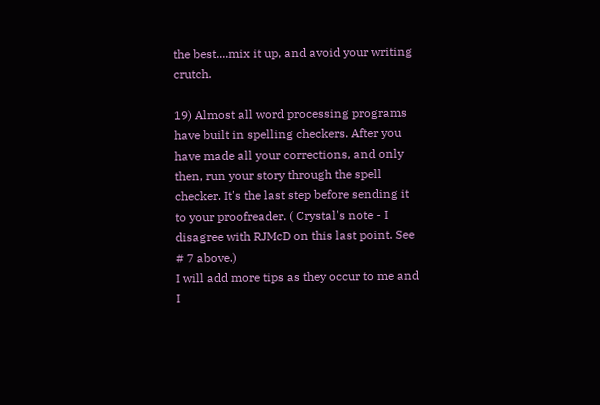the best....mix it up, and avoid your writing crutch.

19) Almost all word processing programs have built in spelling checkers. After you have made all your corrections, and only then, run your story through the spell checker. It's the last step before sending it to your proofreader. ( Crystal's note - I disagree with RJMcD on this last point. See # 7 above.)
I will add more tips as they occur to me and I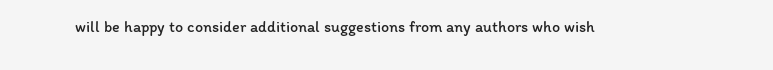will be happy to consider additional suggestions from any authors who wish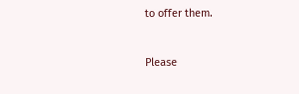to offer them.


Please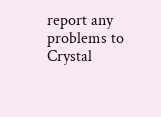report any problems to Crystal